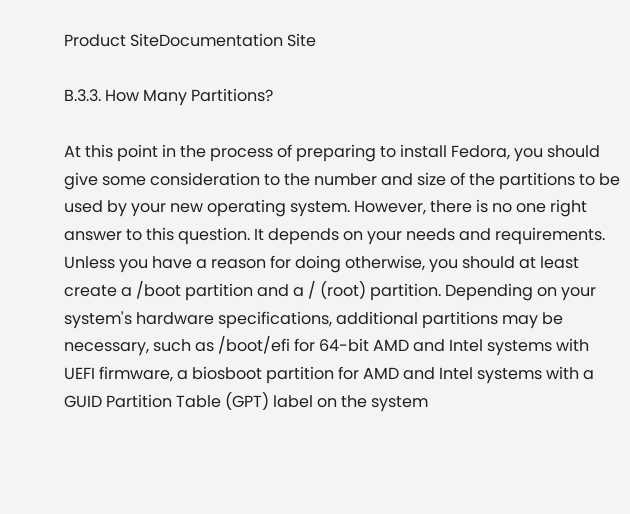Product SiteDocumentation Site

B.3.3. How Many Partitions?

At this point in the process of preparing to install Fedora, you should give some consideration to the number and size of the partitions to be used by your new operating system. However, there is no one right answer to this question. It depends on your needs and requirements.
Unless you have a reason for doing otherwise, you should at least create a /boot partition and a / (root) partition. Depending on your system's hardware specifications, additional partitions may be necessary, such as /boot/efi for 64-bit AMD and Intel systems with UEFI firmware, a biosboot partition for AMD and Intel systems with a GUID Partition Table (GPT) label on the system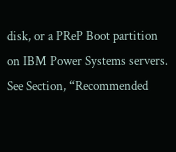disk, or a PReP Boot partition on IBM Power Systems servers.
See Section, “Recommended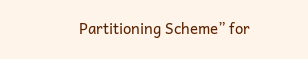Partitioning Scheme” for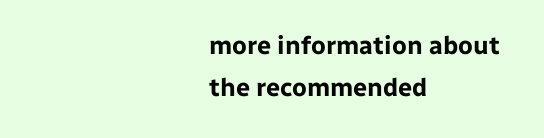more information about the recommended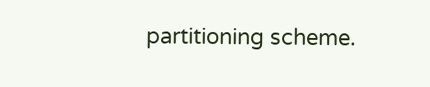partitioning scheme.